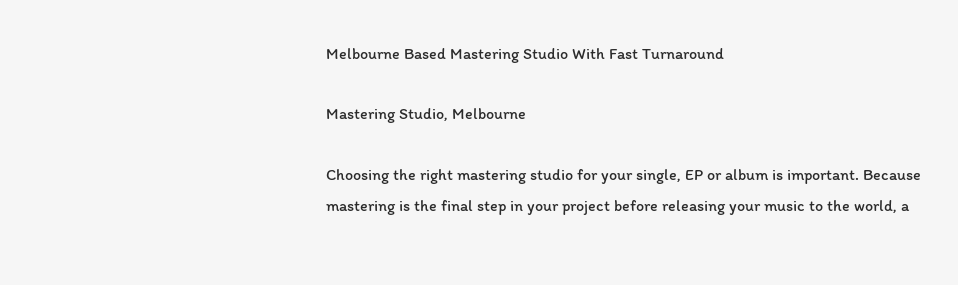Melbourne Based Mastering Studio With Fast Turnaround

Mastering Studio, Melbourne

Choosing the right mastering studio for your single, EP or album is important. Because mastering is the final step in your project before releasing your music to the world, a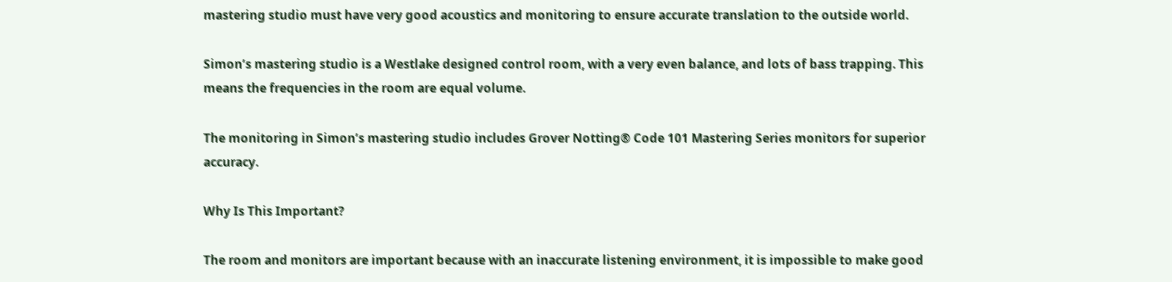mastering studio must have very good acoustics and monitoring to ensure accurate translation to the outside world.

Simon’s mastering studio is a Westlake designed control room, with a very even balance, and lots of bass trapping. This means the frequencies in the room are equal volume.

The monitoring in Simon’s mastering studio includes Grover Notting® Code 101 Mastering Series monitors for superior accuracy.

Why Is This Important?

The room and monitors are important because with an inaccurate listening environment, it is impossible to make good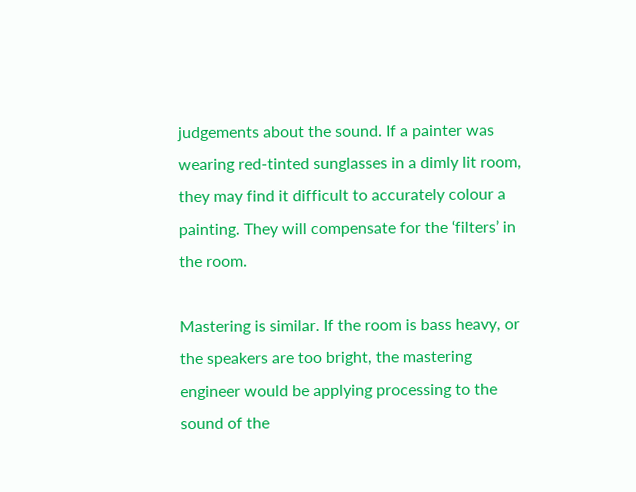judgements about the sound. If a painter was wearing red-tinted sunglasses in a dimly lit room, they may find it difficult to accurately colour a painting. They will compensate for the ‘filters’ in the room.

Mastering is similar. If the room is bass heavy, or the speakers are too bright, the mastering engineer would be applying processing to the sound of the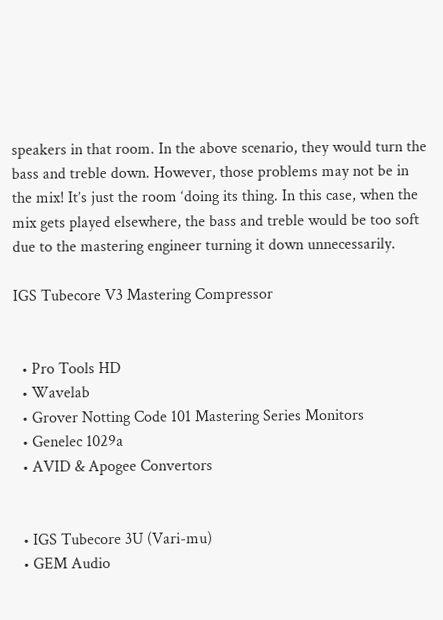speakers in that room. In the above scenario, they would turn the bass and treble down. However, those problems may not be in the mix! It’s just the room ‘doing its thing. In this case, when the mix gets played elsewhere, the bass and treble would be too soft due to the mastering engineer turning it down unnecessarily.

IGS Tubecore V3 Mastering Compressor


  • Pro Tools HD
  • Wavelab
  • Grover Notting Code 101 Mastering Series Monitors
  • Genelec 1029a
  • AVID & Apogee Convertors


  • IGS Tubecore 3U (Vari-mu)
  • GEM Audio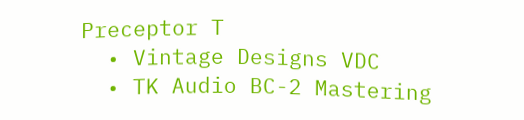Preceptor T
  • Vintage Designs VDC
  • TK Audio BC-2 Mastering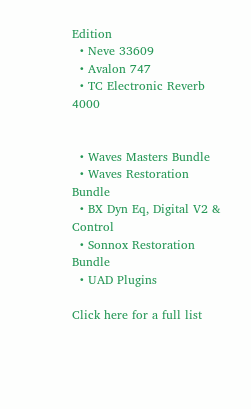Edition
  • Neve 33609
  • Avalon 747
  • TC Electronic Reverb 4000


  • Waves Masters Bundle
  • Waves Restoration Bundle
  • BX Dyn Eq, Digital V2 & Control
  • Sonnox Restoration Bundle
  • UAD Plugins

Click here for a full list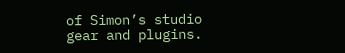of Simon’s studio gear and plugins.